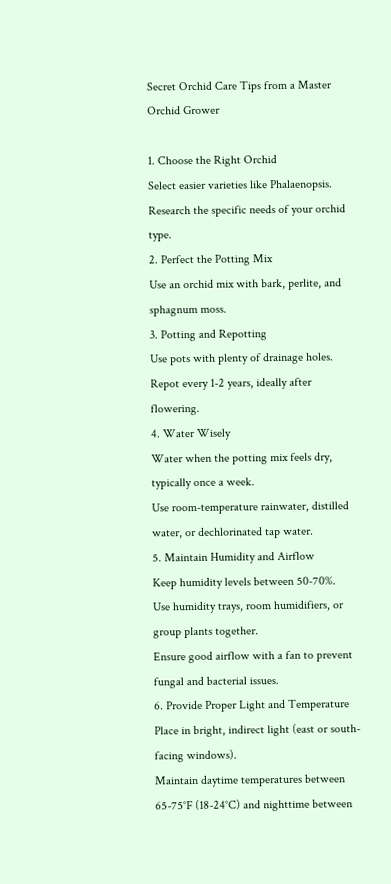Secret Orchid Care Tips from a Master Orchid Grower

1. Choose the Right Orchid
Select easier varieties like Phalaenopsis.
Research the specific needs of your orchid type.
2. Perfect the Potting Mix
Use an orchid mix with bark, perlite, and sphagnum moss.
3. Potting and Repotting
Use pots with plenty of drainage holes.
Repot every 1-2 years, ideally after flowering.
4. Water Wisely
Water when the potting mix feels dry, typically once a week.
Use room-temperature rainwater, distilled water, or dechlorinated tap water.
5. Maintain Humidity and Airflow
Keep humidity levels between 50-70%.
Use humidity trays, room humidifiers, or group plants together.
Ensure good airflow with a fan to prevent fungal and bacterial issues.
6. Provide Proper Light and Temperature
Place in bright, indirect light (east or south-facing windows).
Maintain daytime temperatures between 65-75°F (18-24°C) and nighttime between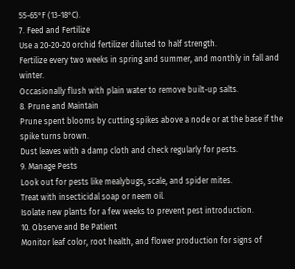55-65°F (13-18°C).
7. Feed and Fertilize
Use a 20-20-20 orchid fertilizer diluted to half strength.
Fertilize every two weeks in spring and summer, and monthly in fall and winter.
Occasionally flush with plain water to remove built-up salts.
8. Prune and Maintain
Prune spent blooms by cutting spikes above a node or at the base if the spike turns brown.
Dust leaves with a damp cloth and check regularly for pests.
9. Manage Pests
Look out for pests like mealybugs, scale, and spider mites.
Treat with insecticidal soap or neem oil.
Isolate new plants for a few weeks to prevent pest introduction.
10. Observe and Be Patient
Monitor leaf color, root health, and flower production for signs of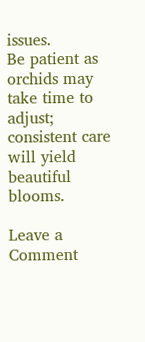issues.
Be patient as orchids may take time to adjust; consistent care will yield beautiful blooms.

Leave a Comment